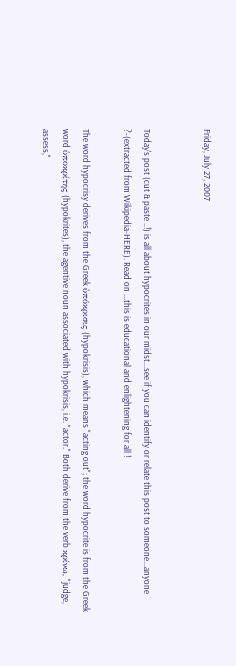Friday, July 27, 2007


Today's post (cut & paste ..!) is all about hypocrites in our midst...see if you can identify or relate this post to someone...anyone ?-(extracted from Wikipedia-HERE). Read on ...this is educational and enlightening for all !

The word hypocrisy derives from the Greek ὑπόκρισις (hypokrisis), which means "acting out"; the word hypocrite is from the Greek word ὑποκρίτης (hypokrites), the agentive noun associated with hypokrisis, i.e. "actor." Both derive from the verb κρίνω, "judge, assess,"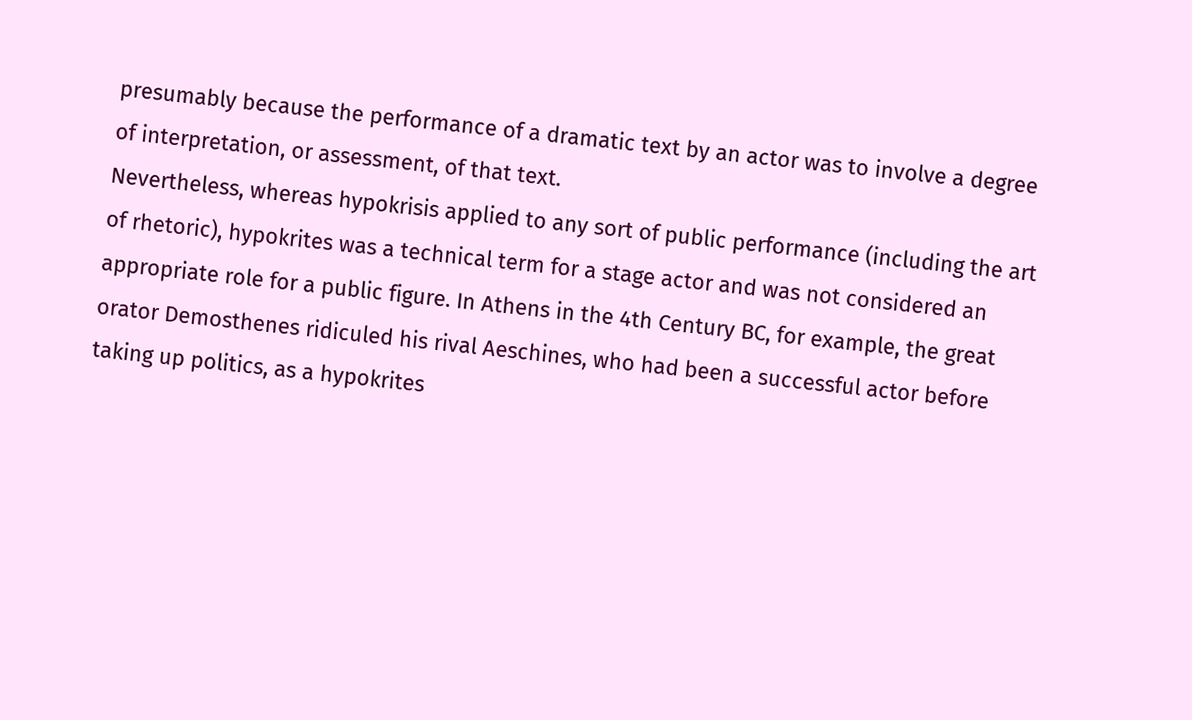presumably because the performance of a dramatic text by an actor was to involve a degree of interpretation, or assessment, of that text.
Nevertheless, whereas hypokrisis applied to any sort of public performance (including the art of rhetoric), hypokrites was a technical term for a stage actor and was not considered an appropriate role for a public figure. In Athens in the 4th Century BC, for example, the great orator Demosthenes ridiculed his rival Aeschines, who had been a successful actor before taking up politics, as a hypokrites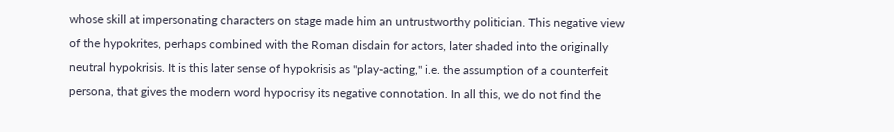whose skill at impersonating characters on stage made him an untrustworthy politician. This negative view of the hypokrites, perhaps combined with the Roman disdain for actors, later shaded into the originally neutral hypokrisis. It is this later sense of hypokrisis as "play-acting," i.e. the assumption of a counterfeit persona, that gives the modern word hypocrisy its negative connotation. In all this, we do not find the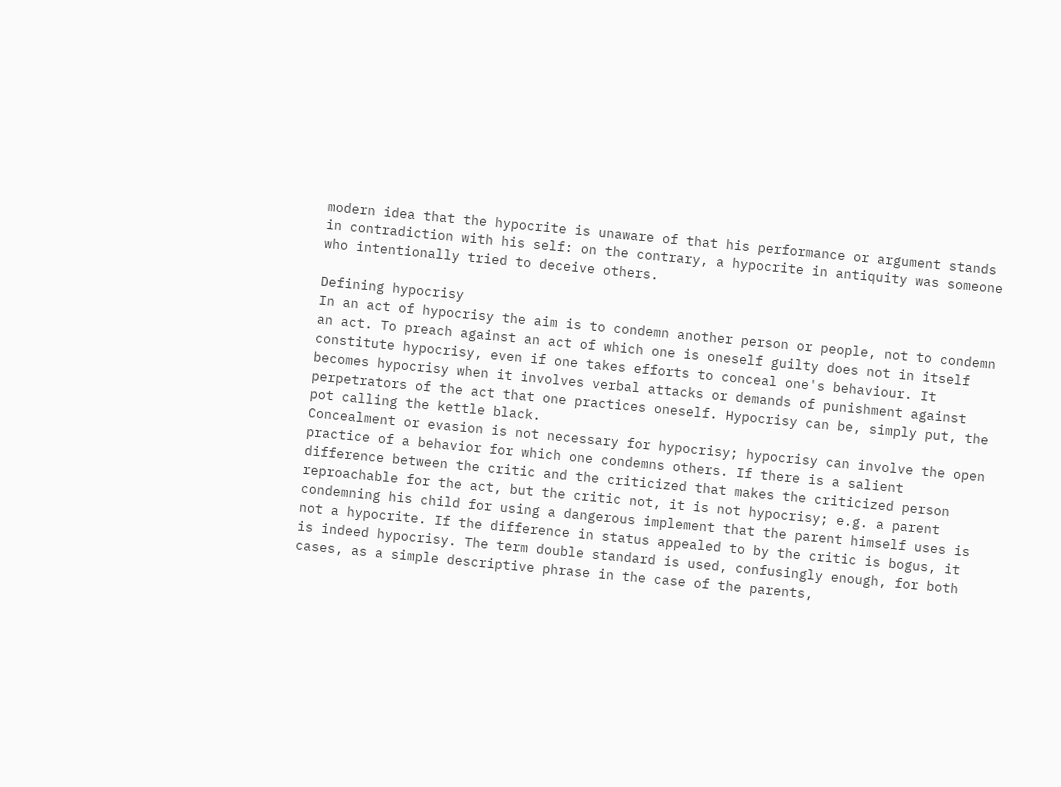modern idea that the hypocrite is unaware of that his performance or argument stands in contradiction with his self: on the contrary, a hypocrite in antiquity was someone who intentionally tried to deceive others.

Defining hypocrisy
In an act of hypocrisy the aim is to condemn another person or people, not to condemn an act. To preach against an act of which one is oneself guilty does not in itself constitute hypocrisy, even if one takes efforts to conceal one's behaviour. It becomes hypocrisy when it involves verbal attacks or demands of punishment against perpetrators of the act that one practices oneself. Hypocrisy can be, simply put, the pot calling the kettle black.
Concealment or evasion is not necessary for hypocrisy; hypocrisy can involve the open practice of a behavior for which one condemns others. If there is a salient difference between the critic and the criticized that makes the criticized person reproachable for the act, but the critic not, it is not hypocrisy; e.g. a parent condemning his child for using a dangerous implement that the parent himself uses is not a hypocrite. If the difference in status appealed to by the critic is bogus, it is indeed hypocrisy. The term double standard is used, confusingly enough, for both cases, as a simple descriptive phrase in the case of the parents,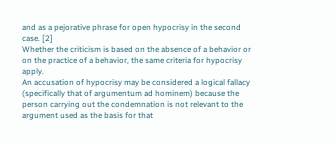and as a pejorative phrase for open hypocrisy in the second case. [2]
Whether the criticism is based on the absence of a behavior or on the practice of a behavior, the same criteria for hypocrisy apply.
An accusation of hypocrisy may be considered a logical fallacy (specifically that of argumentum ad hominem) because the person carrying out the condemnation is not relevant to the argument used as the basis for that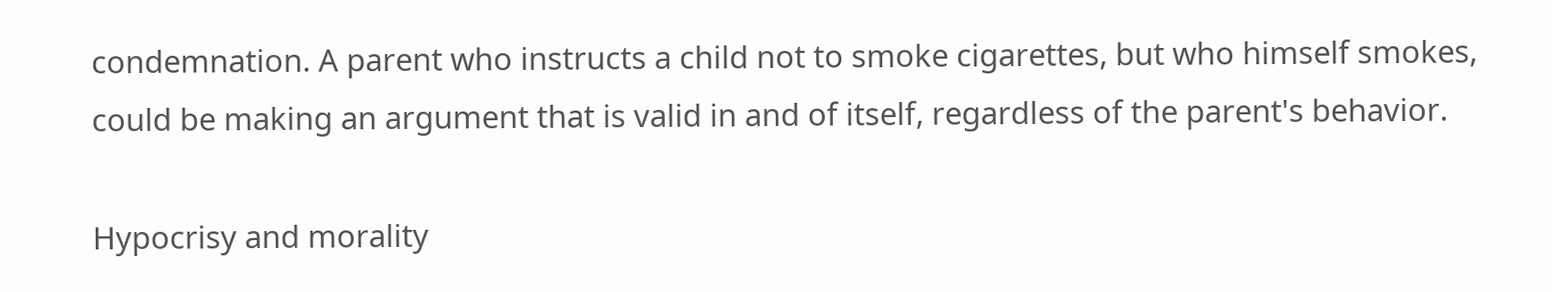condemnation. A parent who instructs a child not to smoke cigarettes, but who himself smokes, could be making an argument that is valid in and of itself, regardless of the parent's behavior.

Hypocrisy and morality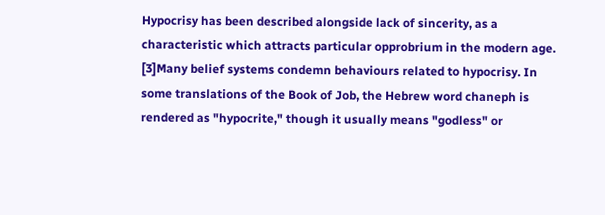Hypocrisy has been described alongside lack of sincerity, as a characteristic which attracts particular opprobrium in the modern age. [3]Many belief systems condemn behaviours related to hypocrisy. In some translations of the Book of Job, the Hebrew word chaneph is rendered as "hypocrite," though it usually means "godless" or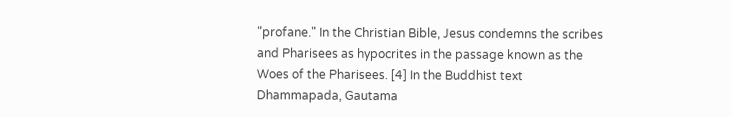"profane." In the Christian Bible, Jesus condemns the scribes and Pharisees as hypocrites in the passage known as the Woes of the Pharisees. [4] In the Buddhist text Dhammapada, Gautama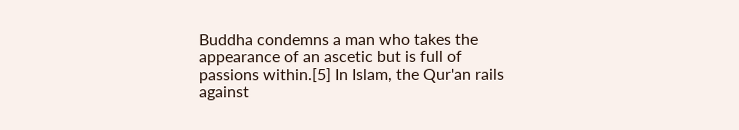Buddha condemns a man who takes the appearance of an ascetic but is full of passions within.[5] In Islam, the Qur'an rails against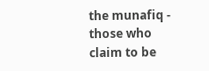the munafiq - those who claim to be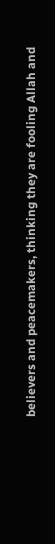believers and peacemakers, thinking they are fooling Allah and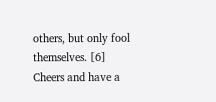others, but only fool themselves. [6]
Cheers and have a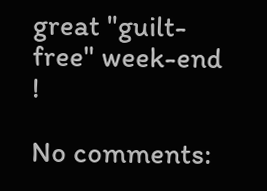great "guilt-free" week-end !

No comments: